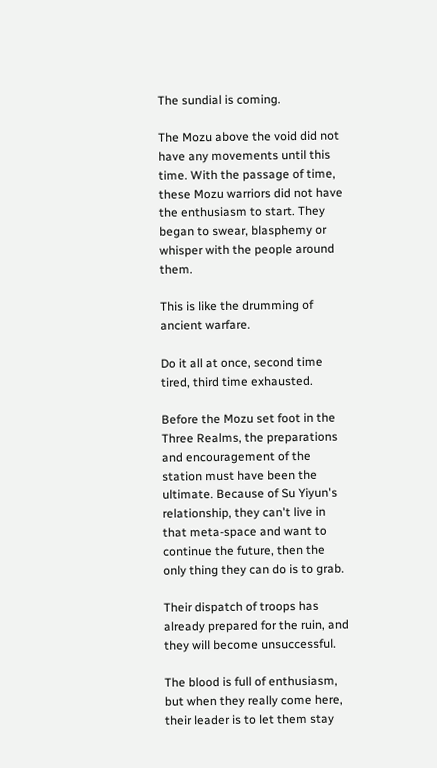The sundial is coming.

The Mozu above the void did not have any movements until this time. With the passage of time, these Mozu warriors did not have the enthusiasm to start. They began to swear, blasphemy or whisper with the people around them.

This is like the drumming of ancient warfare.

Do it all at once, second time tired, third time exhausted.

Before the Mozu set foot in the Three Realms, the preparations and encouragement of the station must have been the ultimate. Because of Su Yiyun's relationship, they can't live in that meta-space and want to continue the future, then the only thing they can do is to grab.

Their dispatch of troops has already prepared for the ruin, and they will become unsuccessful.

The blood is full of enthusiasm, but when they really come here, their leader is to let them stay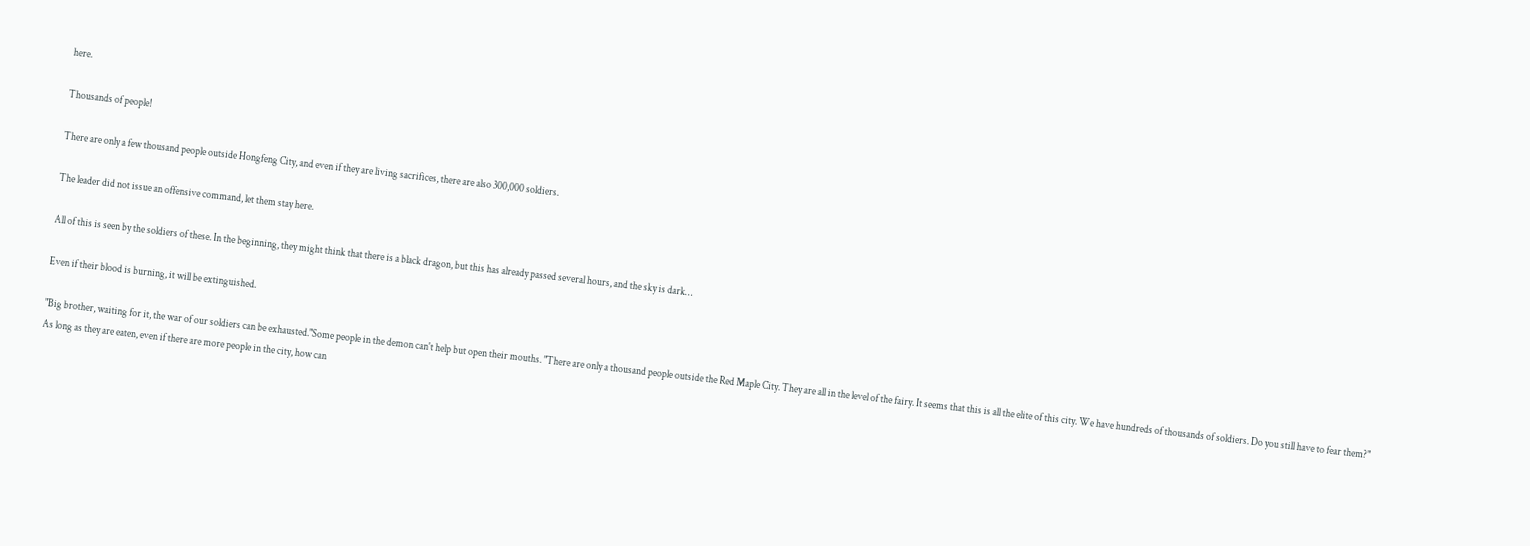here.

Thousands of people!

There are only a few thousand people outside Hongfeng City, and even if they are living sacrifices, there are also 300,000 soldiers.

The leader did not issue an offensive command, let them stay here.

All of this is seen by the soldiers of these. In the beginning, they might think that there is a black dragon, but this has already passed several hours, and the sky is dark…

Even if their blood is burning, it will be extinguished.

"Big brother, waiting for it, the war of our soldiers can be exhausted."Some people in the demon can't help but open their mouths. "There are only a thousand people outside the Red Maple City. They are all in the level of the fairy. It seems that this is all the elite of this city. We have hundreds of thousands of soldiers. Do you still have to fear them?" As long as they are eaten, even if there are more people in the city, how can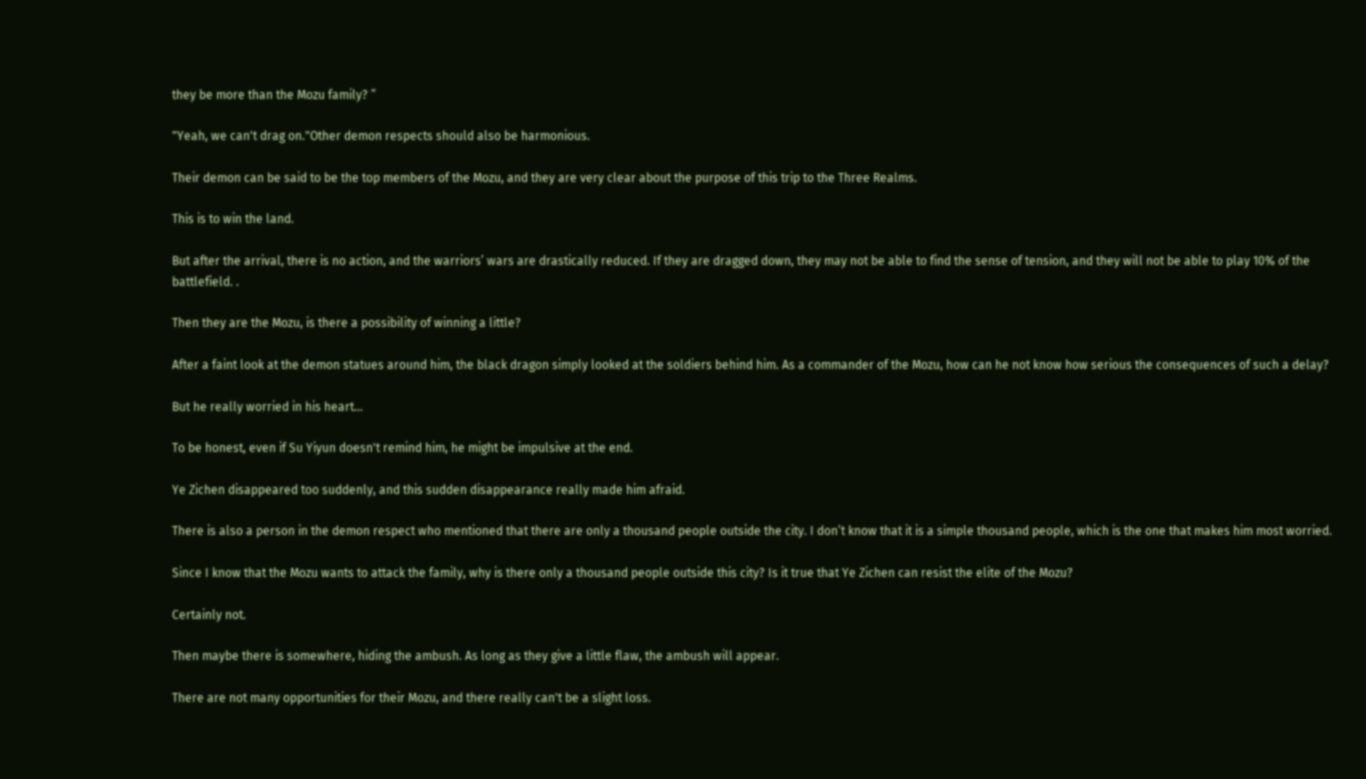they be more than the Mozu family? ”

"Yeah, we can't drag on."Other demon respects should also be harmonious.

Their demon can be said to be the top members of the Mozu, and they are very clear about the purpose of this trip to the Three Realms.

This is to win the land.

But after the arrival, there is no action, and the warriors’ wars are drastically reduced. If they are dragged down, they may not be able to find the sense of tension, and they will not be able to play 10% of the battlefield. .

Then they are the Mozu, is there a possibility of winning a little?

After a faint look at the demon statues around him, the black dragon simply looked at the soldiers behind him. As a commander of the Mozu, how can he not know how serious the consequences of such a delay?

But he really worried in his heart…

To be honest, even if Su Yiyun doesn't remind him, he might be impulsive at the end.

Ye Zichen disappeared too suddenly, and this sudden disappearance really made him afraid.

There is also a person in the demon respect who mentioned that there are only a thousand people outside the city. I don’t know that it is a simple thousand people, which is the one that makes him most worried.

Since I know that the Mozu wants to attack the family, why is there only a thousand people outside this city? Is it true that Ye Zichen can resist the elite of the Mozu?

Certainly not.

Then maybe there is somewhere, hiding the ambush. As long as they give a little flaw, the ambush will appear.

There are not many opportunities for their Mozu, and there really can't be a slight loss.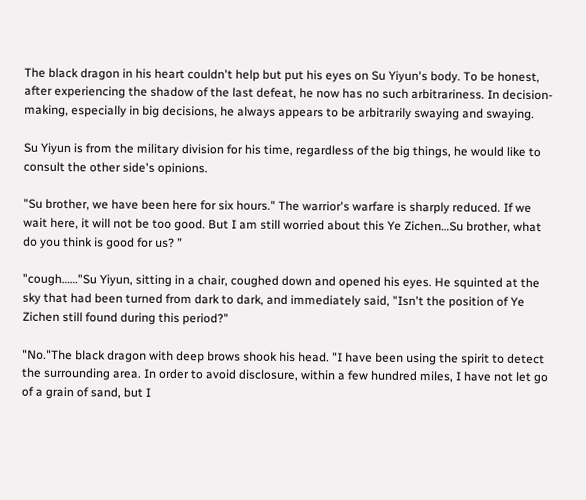The black dragon in his heart couldn't help but put his eyes on Su Yiyun's body. To be honest, after experiencing the shadow of the last defeat, he now has no such arbitrariness. In decision-making, especially in big decisions, he always appears to be arbitrarily swaying and swaying.

Su Yiyun is from the military division for his time, regardless of the big things, he would like to consult the other side's opinions.

"Su brother, we have been here for six hours." The warrior's warfare is sharply reduced. If we wait here, it will not be too good. But I am still worried about this Ye Zichen…Su brother, what do you think is good for us? ”

"cough……"Su Yiyun, sitting in a chair, coughed down and opened his eyes. He squinted at the sky that had been turned from dark to dark, and immediately said, "Isn't the position of Ye Zichen still found during this period?"

"No."The black dragon with deep brows shook his head. "I have been using the spirit to detect the surrounding area. In order to avoid disclosure, within a few hundred miles, I have not let go of a grain of sand, but I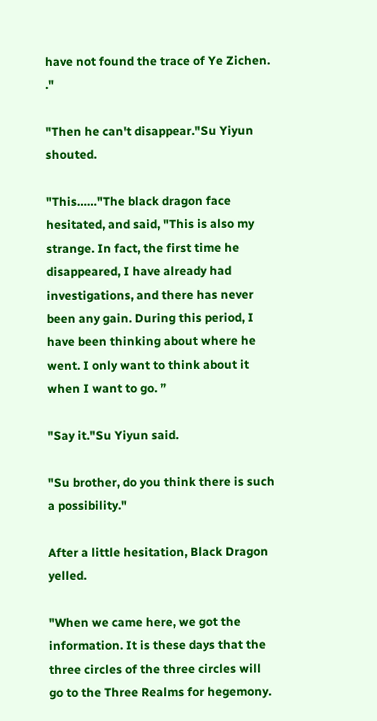have not found the trace of Ye Zichen. ."

"Then he can't disappear."Su Yiyun shouted.

"This……"The black dragon face hesitated, and said, "This is also my strange. In fact, the first time he disappeared, I have already had investigations, and there has never been any gain. During this period, I have been thinking about where he went. I only want to think about it when I want to go. ”

"Say it."Su Yiyun said.

"Su brother, do you think there is such a possibility."

After a little hesitation, Black Dragon yelled.

"When we came here, we got the information. It is these days that the three circles of the three circles will go to the Three Realms for hegemony.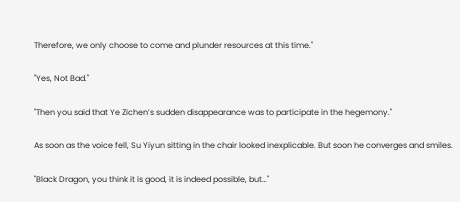Therefore, we only choose to come and plunder resources at this time."

"Yes, Not Bad."

"Then you said that Ye Zichen’s sudden disappearance was to participate in the hegemony."

As soon as the voice fell, Su Yiyun sitting in the chair looked inexplicable. But soon he converges and smiles.

"Black Dragon, you think it is good, it is indeed possible, but…"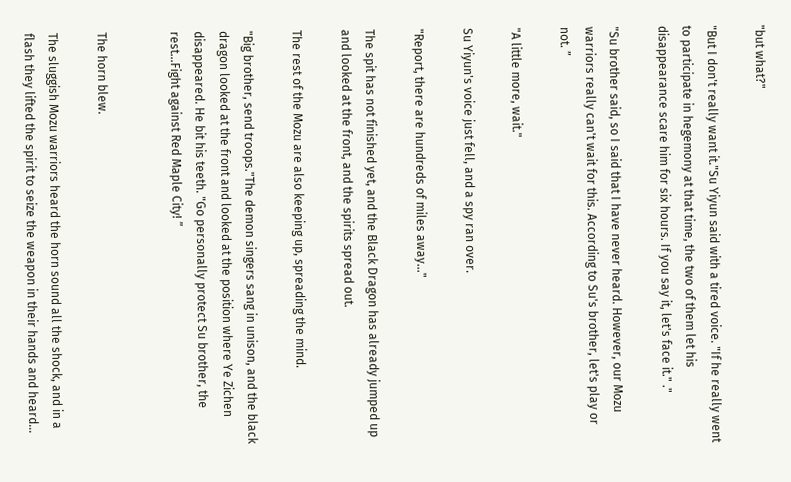"but what?"

"But I don't really want it."Su Yiyun said with a tired voice. "If he really went to participate in hegemony at that time, the two of them let his disappearance scare him for six hours. If you say it, let's face it." ."

"Su brother said, so I said that I have never heard. However, our Mozu warriors really can't wait for this. According to Su's brother, let's play or not. ”

"A little more, wait."

Su Yiyun's voice just fell, and a spy ran over.

"Report, there are hundreds of miles away…"

The spit has not finished yet, and the Black Dragon has already jumped up and looked at the front, and the spirits spread out.

The rest of the Mozu are also keeping up, spreading the mind.

"Big brother, send troops."The demon singers sang in unison, and the black dragon looked at the front and looked at the position where Ye Zichen disappeared. He bit his teeth. "Go personally protect Su brother, the rest…Fight against Red Maple City! ”


The horn blew.

The sluggish Mozu warriors heard the horn sound all the shock, and in a flash they lifted the spirit to seize the weapon in their hands and heard…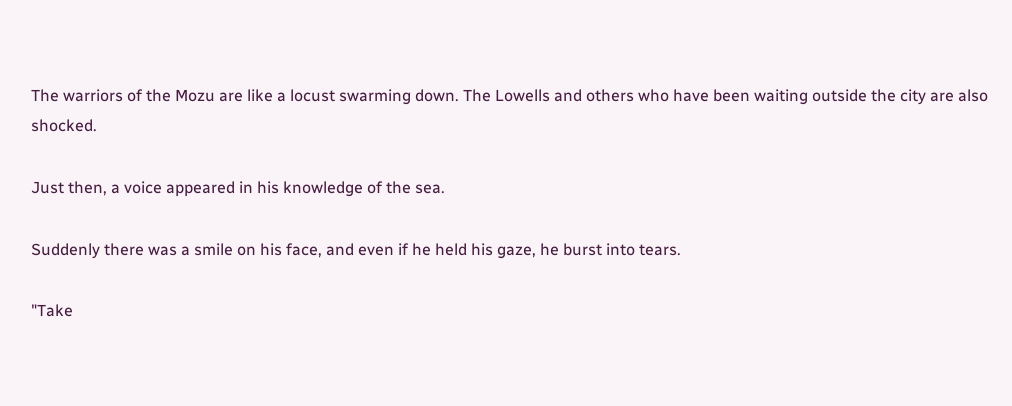The warriors of the Mozu are like a locust swarming down. The Lowells and others who have been waiting outside the city are also shocked.

Just then, a voice appeared in his knowledge of the sea.

Suddenly there was a smile on his face, and even if he held his gaze, he burst into tears.

"Take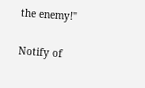the enemy!"

Notify of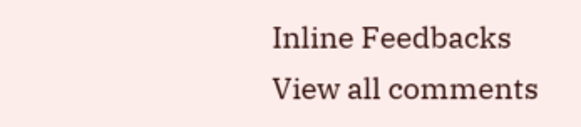Inline Feedbacks
View all comments